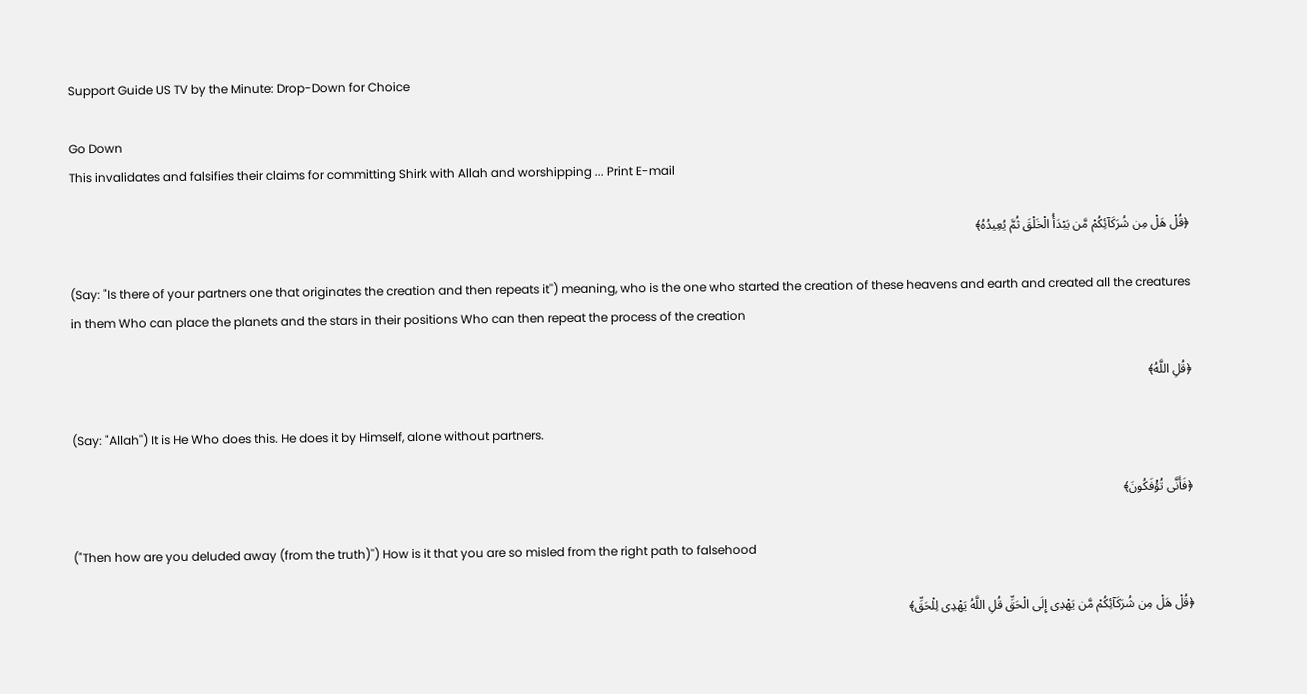Support Guide US TV by the Minute: Drop-Down for Choice

Go Down
This invalidates and falsifies their claims for committing Shirk with Allah and worshipping ... Print E-mail

﴿قُلْ هَلْ مِن شُرَكَآئِكُمْ مَّن يَبْدَأُ الْخَلْقَ ثُمَّ يُعِيدُهُ﴾

(Say: "Is there of your partners one that originates the creation and then repeats it'') meaning, who is the one who started the creation of these heavens and earth and created all the creatures in them Who can place the planets and the stars in their positions Who can then repeat the process of the creation

﴿قُلِ اللَّهُ﴾

(Say: "Allah'') It is He Who does this. He does it by Himself, alone without partners.

﴿فَأَنَّى تُؤْفَكُونَ﴾

("Then how are you deluded away (from the truth)'') How is it that you are so misled from the right path to falsehood

﴿قُلْ هَلْ مِن شُرَكَآئِكُمْ مَّن يَهْدِى إِلَى الْحَقِّ قُلِ اللَّهُ يَهْدِى لِلْحَقِّ﴾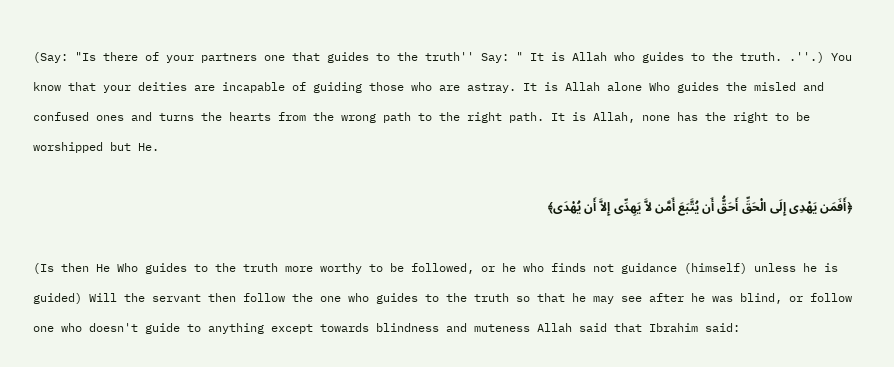(Say: "Is there of your partners one that guides to the truth'' Say: " It is Allah who guides to the truth. .''.) You know that your deities are incapable of guiding those who are astray. It is Allah alone Who guides the misled and confused ones and turns the hearts from the wrong path to the right path. It is Allah, none has the right to be worshipped but He.

﴿أَفَمَن يَهْدِى إِلَى الْحَقِّ أَحَقُّ أَن يُتَّبَعَ أَمَّن لاَّ يَهِدِّى إِلاَّ أَن يُهْدَى﴾

(Is then He Who guides to the truth more worthy to be followed, or he who finds not guidance (himself) unless he is guided) Will the servant then follow the one who guides to the truth so that he may see after he was blind, or follow one who doesn't guide to anything except towards blindness and muteness Allah said that Ibrahim said: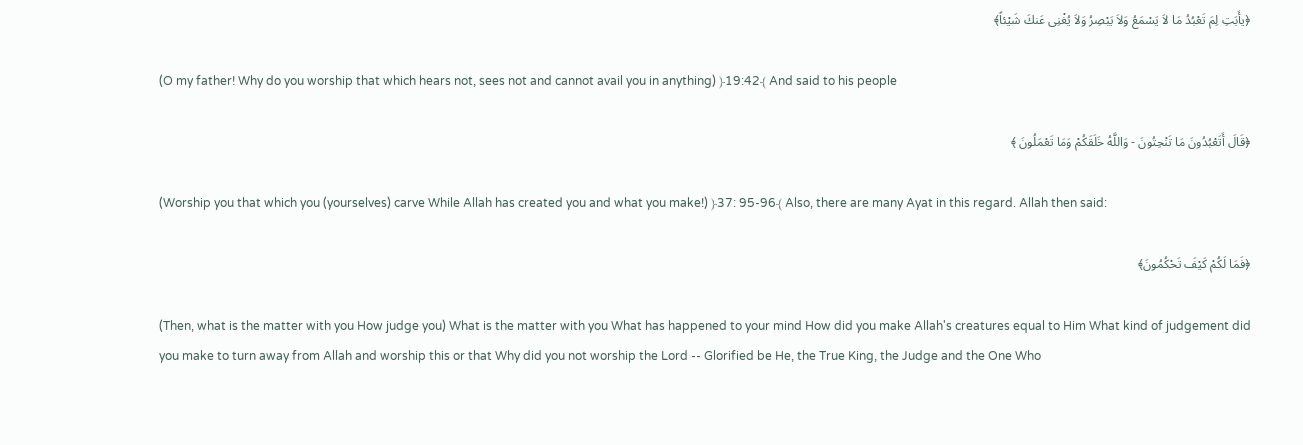﴿يأَبَتِ لِمَ تَعْبُدُ مَا لاَ يَسْمَعُ وَلاَ يَبْصِرُ وَلاَ يُغْنِى عَنكَ شَيْئاً﴾

(O my father! Why do you worship that which hears not, sees not and cannot avail you in anything) ﴿19:42﴾ And said to his people

﴿قَالَ أَتَعْبُدُونَ مَا تَنْحِتُونَ - وَاللَّهُ خَلَقَكُمْ وَمَا تَعْمَلُونَ ﴾

(Worship you that which you (yourselves) carve While Allah has created you and what you make!) ﴿37: 95-96﴾ Also, there are many Ayat in this regard. Allah then said:

﴿فَمَا لَكُمْ كَيْفَ تَحْكُمُونَ﴾

(Then, what is the matter with you How judge you) What is the matter with you What has happened to your mind How did you make Allah's creatures equal to Him What kind of judgement did you make to turn away from Allah and worship this or that Why did you not worship the Lord -- Glorified be He, the True King, the Judge and the One Who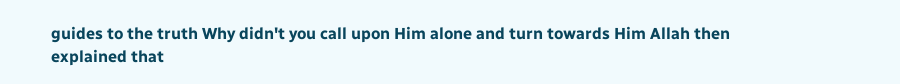guides to the truth Why didn't you call upon Him alone and turn towards Him Allah then explained that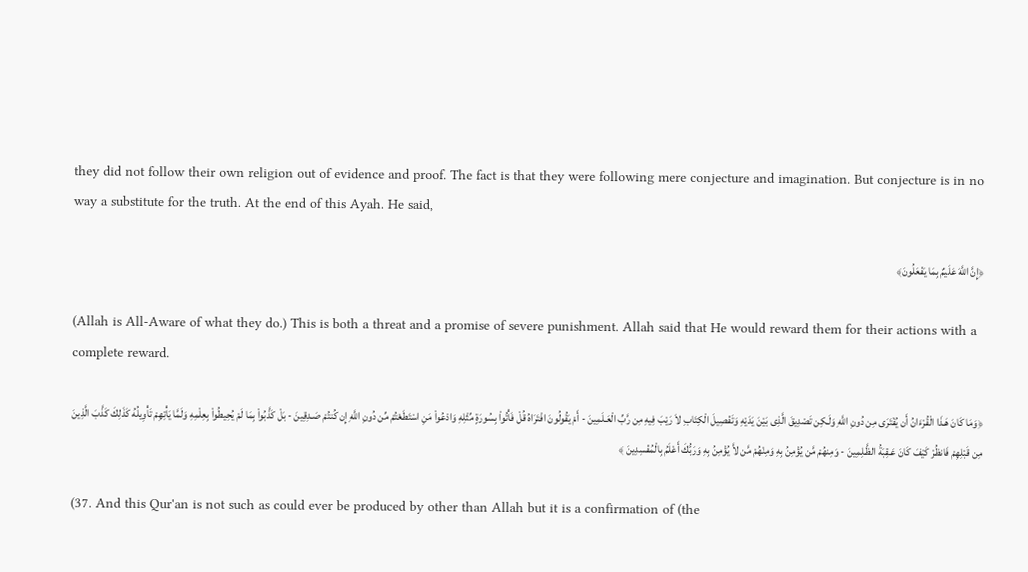they did not follow their own religion out of evidence and proof. The fact is that they were following mere conjecture and imagination. But conjecture is in no way a substitute for the truth. At the end of this Ayah. He said,

﴿إِنَّ اللَّهَ عَلَيمٌ بِمَا يَفْعَلُونَ﴾

(Allah is All-Aware of what they do.) This is both a threat and a promise of severe punishment. Allah said that He would reward them for their actions with a complete reward.

﴿وَمَا كَانَ هَـذَا الْقُرْءَانُ أَن يُفْتَرَى مِن دُونِ اللَّهِ وَلَـكِن تَصْدِيقَ الَّذِى بَيْنَ يَدَيْهِ وَتَفْصِيلَ الْكِتَابِ لاَ رَيْبَ فِيهِ مِن رَّبِّ الْعَـلَمِينَ - أَمْ يَقُولُونَ افْتَرَاهُ قُلْ فَأْتُواْ بِسُورَةٍ مِّثْلِهِ وَادْعُواْ مَنِ اسْتَطَعْتُمْ مِّن دُونِ اللَّهِ إِن كُنتُمْ صَـدِقِينَ - بَلْ كَذَّبُواْ بِمَا لَمْ يُحِيطُواْ بِعِلْمِهِ وَلَمَّا يَأْتِهِمْ تَأْوِيلُهُ كَذَلِكَ كَذَّبَ الَّذِينَ مِن قَبْلِهِمْ فَانظُرْ كَيْفَ كَانَ عَـقِبَةُ الظَّـلِمِينَ - وَمِنهُمْ مَّن يُؤْمِنُ بِهِ وَمِنْهُمْ مَّن لاَّ يُؤْمِنُ بِهِ وَرَبُّكَ أَعْلَمُ بِالْمُفْسِدِينَ ﴾

(37. And this Qur'an is not such as could ever be produced by other than Allah but it is a confirmation of (the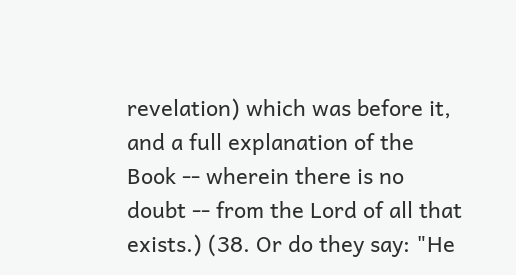revelation) which was before it, and a full explanation of the Book -- wherein there is no doubt -- from the Lord of all that exists.) (38. Or do they say: "He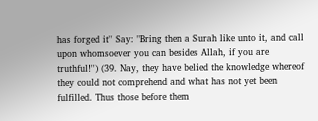has forged it'' Say: "Bring then a Surah like unto it, and call upon whomsoever you can besides Allah, if you are truthful!'') (39. Nay, they have belied the knowledge whereof they could not comprehend and what has not yet been fulfilled. Thus those before them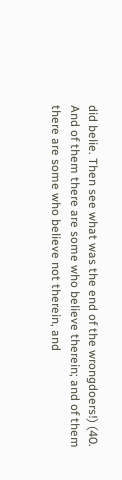did belie. Then see what was the end of the wrongdoers!) (40. And of them there are some who believe therein; and of them there are some who believe not therein, and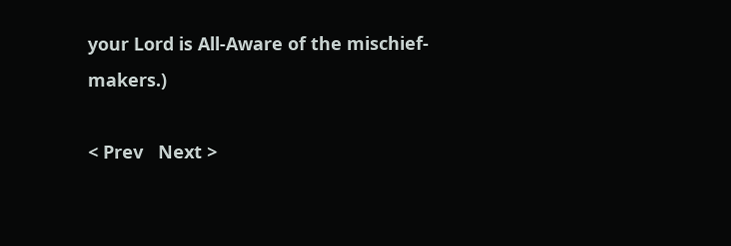your Lord is All-Aware of the mischief-makers.)

< Prev   Next >